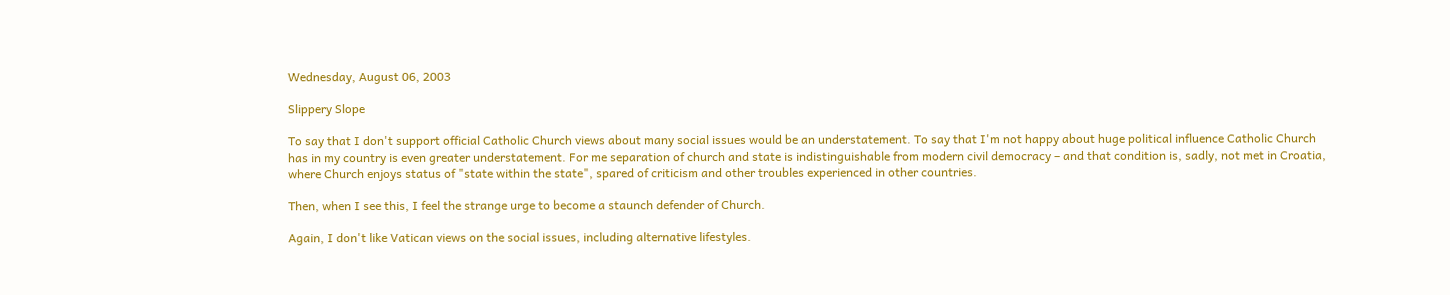Wednesday, August 06, 2003

Slippery Slope

To say that I don't support official Catholic Church views about many social issues would be an understatement. To say that I'm not happy about huge political influence Catholic Church has in my country is even greater understatement. For me separation of church and state is indistinguishable from modern civil democracy – and that condition is, sadly, not met in Croatia, where Church enjoys status of "state within the state", spared of criticism and other troubles experienced in other countries.

Then, when I see this, I feel the strange urge to become a staunch defender of Church.

Again, I don't like Vatican views on the social issues, including alternative lifestyles.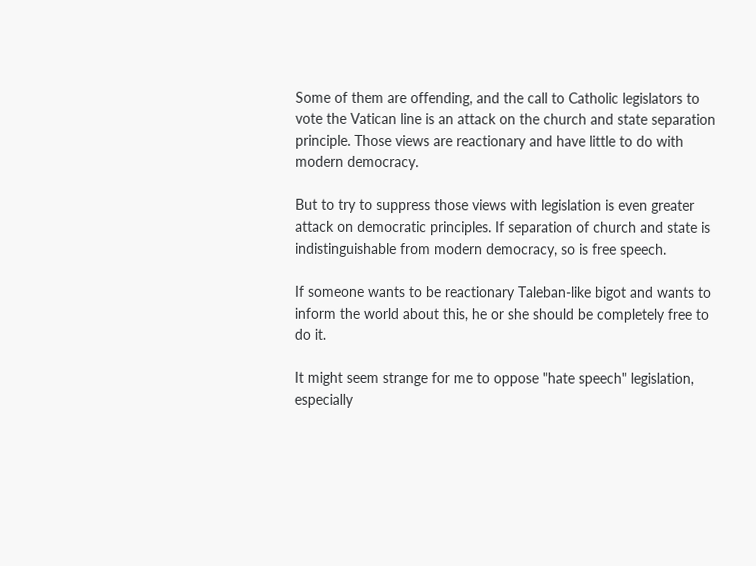Some of them are offending, and the call to Catholic legislators to vote the Vatican line is an attack on the church and state separation principle. Those views are reactionary and have little to do with modern democracy.

But to try to suppress those views with legislation is even greater attack on democratic principles. If separation of church and state is indistinguishable from modern democracy, so is free speech.

If someone wants to be reactionary Taleban-like bigot and wants to inform the world about this, he or she should be completely free to do it.

It might seem strange for me to oppose "hate speech" legislation, especially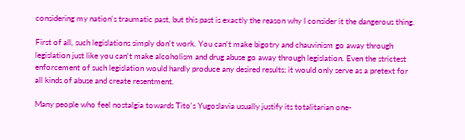considering my nation's traumatic past, but this past is exactly the reason why I consider it the dangerous thing.

First of all, such legislations simply don't work. You can't make bigotry and chauvinism go away through legislation just like you can't make alcoholism and drug abuse go away through legislation. Even the strictest enforcement of such legislation would hardly produce any desired results; it would only serve as a pretext for all kinds of abuse and create resentment.

Many people who feel nostalgia towards Tito's Yugoslavia usually justify its totalitarian one-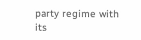party regime with its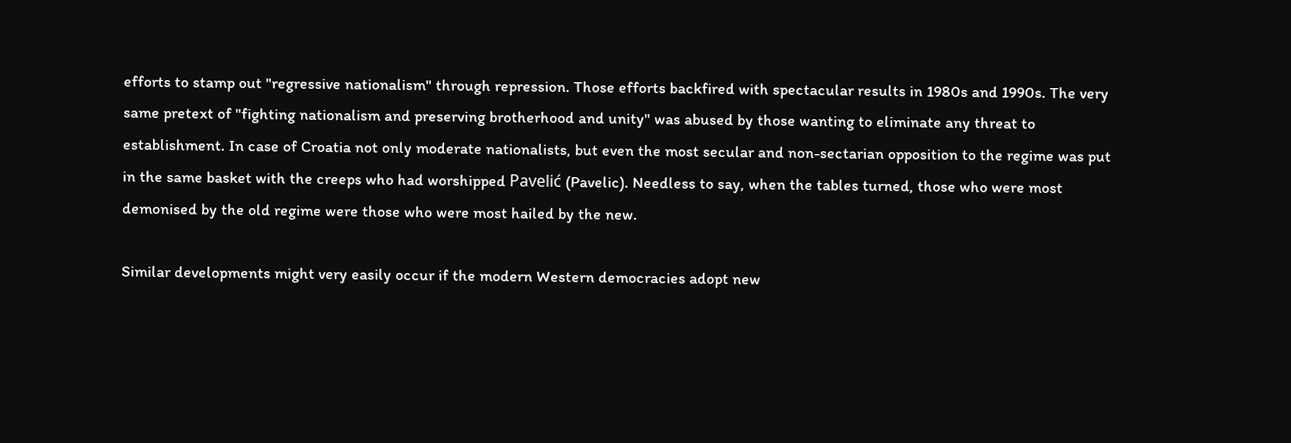efforts to stamp out "regressive nationalism" through repression. Those efforts backfired with spectacular results in 1980s and 1990s. The very same pretext of "fighting nationalism and preserving brotherhood and unity" was abused by those wanting to eliminate any threat to establishment. In case of Croatia not only moderate nationalists, but even the most secular and non-sectarian opposition to the regime was put in the same basket with the creeps who had worshipped Pavelić (Pavelic). Needless to say, when the tables turned, those who were most demonised by the old regime were those who were most hailed by the new.

Similar developments might very easily occur if the modern Western democracies adopt new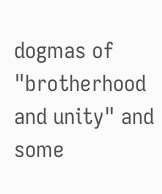dogmas of "brotherhood and unity" and some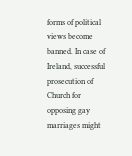forms of political views become banned. In case of Ireland, successful prosecution of Church for opposing gay marriages might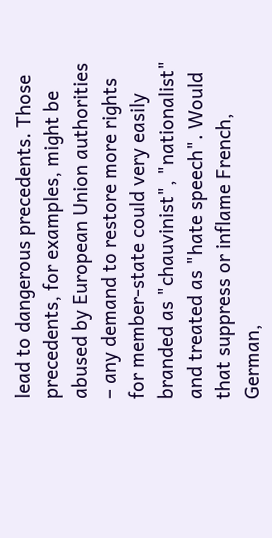lead to dangerous precedents. Those precedents, for examples, might be abused by European Union authorities – any demand to restore more rights for member-state could very easily branded as "chauvinist", "nationalist" and treated as "hate speech". Would that suppress or inflame French, German,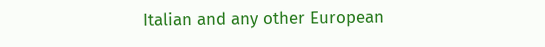Italian and any other European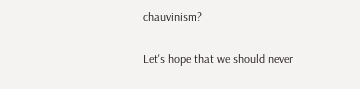chauvinism?

Let's hope that we should never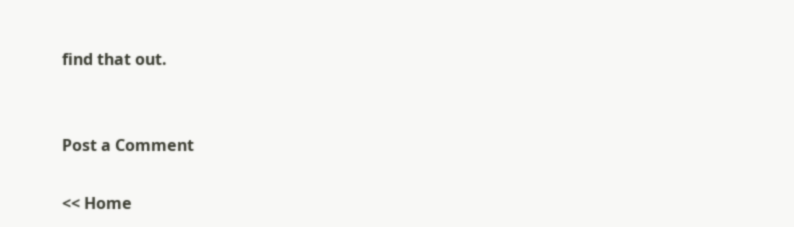find that out.


Post a Comment

<< Home